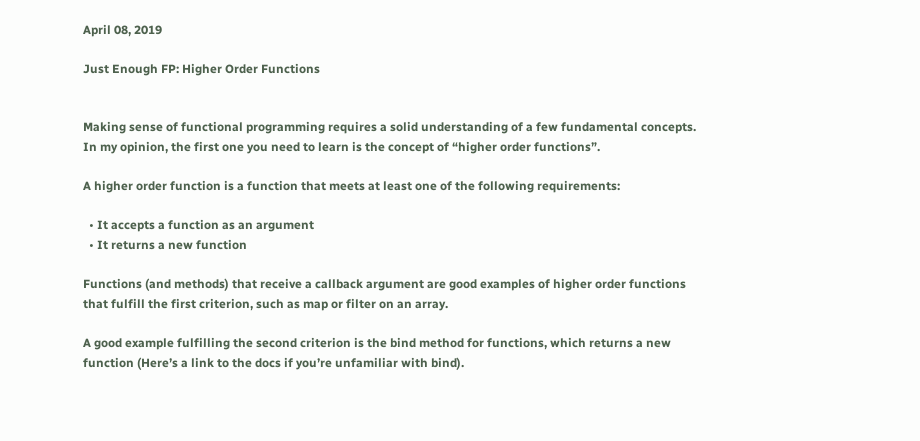April 08, 2019

Just Enough FP: Higher Order Functions


Making sense of functional programming requires a solid understanding of a few fundamental concepts. In my opinion, the first one you need to learn is the concept of “higher order functions”.

A higher order function is a function that meets at least one of the following requirements:

  • It accepts a function as an argument
  • It returns a new function

Functions (and methods) that receive a callback argument are good examples of higher order functions that fulfill the first criterion, such as map or filter on an array.

A good example fulfilling the second criterion is the bind method for functions, which returns a new function (Here’s a link to the docs if you’re unfamiliar with bind).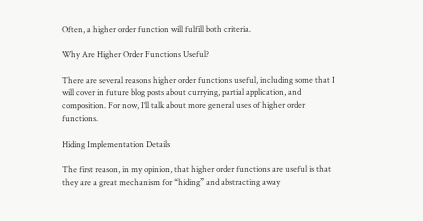Often, a higher order function will fulfill both criteria.

Why Are Higher Order Functions Useful?

There are several reasons higher order functions useful, including some that I will cover in future blog posts about currying, partial application, and composition. For now, I’ll talk about more general uses of higher order functions.

Hiding Implementation Details

The first reason, in my opinion, that higher order functions are useful is that they are a great mechanism for “hiding” and abstracting away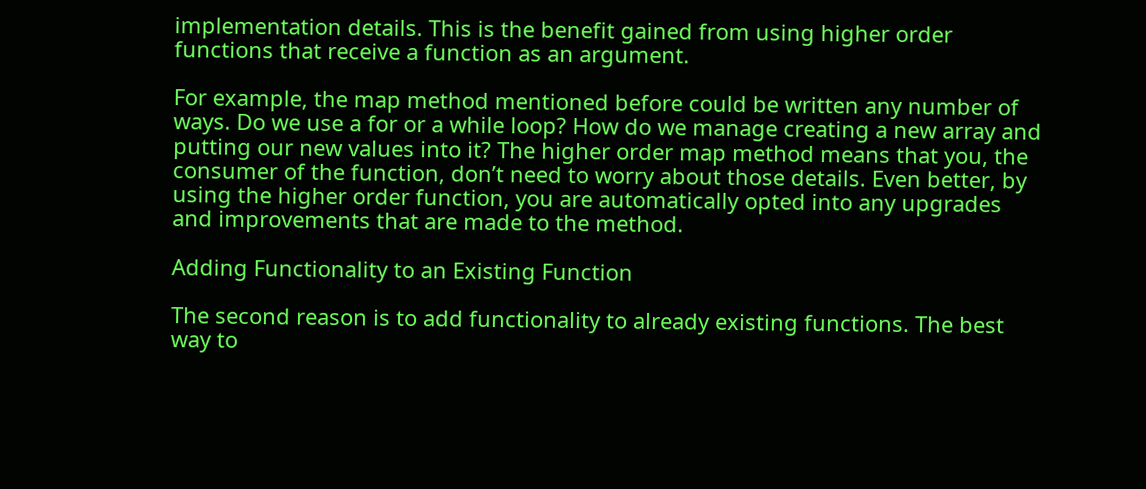implementation details. This is the benefit gained from using higher order functions that receive a function as an argument.

For example, the map method mentioned before could be written any number of ways. Do we use a for or a while loop? How do we manage creating a new array and putting our new values into it? The higher order map method means that you, the consumer of the function, don’t need to worry about those details. Even better, by using the higher order function, you are automatically opted into any upgrades and improvements that are made to the method.

Adding Functionality to an Existing Function

The second reason is to add functionality to already existing functions. The best way to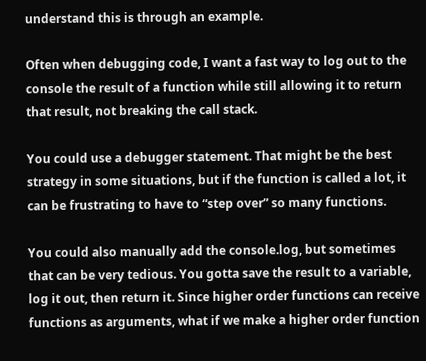understand this is through an example.

Often when debugging code, I want a fast way to log out to the console the result of a function while still allowing it to return that result, not breaking the call stack.

You could use a debugger statement. That might be the best strategy in some situations, but if the function is called a lot, it can be frustrating to have to “step over” so many functions.

You could also manually add the console.log, but sometimes that can be very tedious. You gotta save the result to a variable, log it out, then return it. Since higher order functions can receive functions as arguments, what if we make a higher order function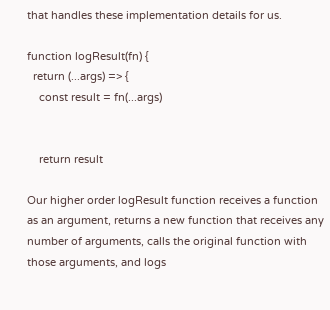that handles these implementation details for us.

function logResult(fn) {
  return (...args) => {
    const result = fn(...args)


    return result

Our higher order logResult function receives a function as an argument, returns a new function that receives any number of arguments, calls the original function with those arguments, and logs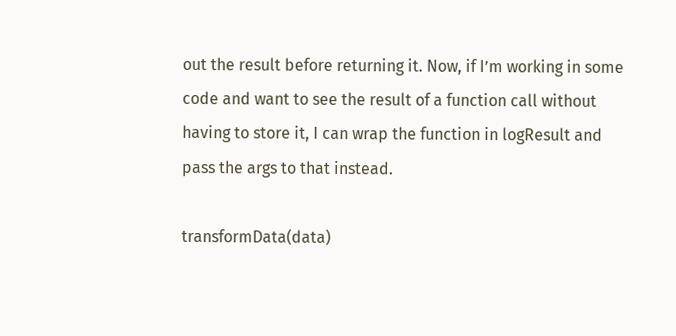out the result before returning it. Now, if I’m working in some code and want to see the result of a function call without having to store it, I can wrap the function in logResult and pass the args to that instead.

transformData(data)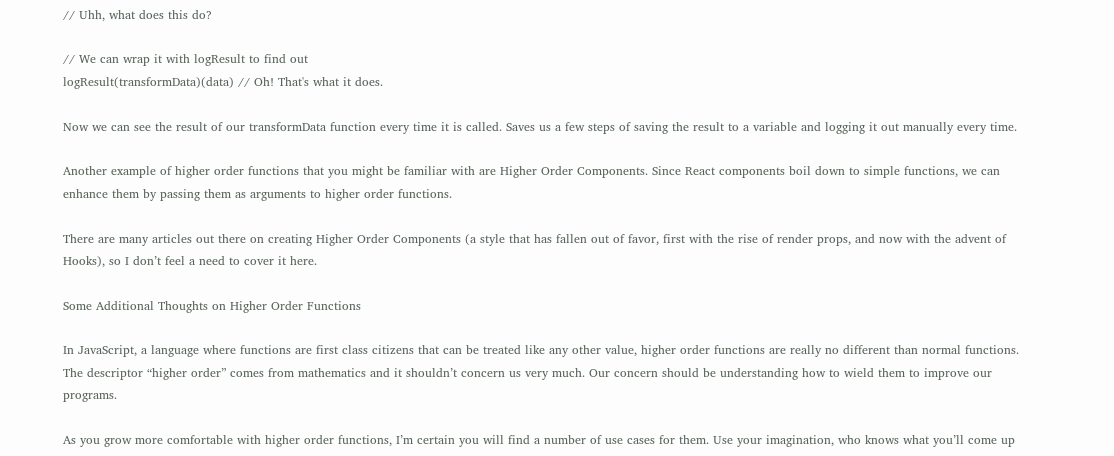// Uhh, what does this do?

// We can wrap it with logResult to find out
logResult(transformData)(data) // Oh! That's what it does.

Now we can see the result of our transformData function every time it is called. Saves us a few steps of saving the result to a variable and logging it out manually every time.

Another example of higher order functions that you might be familiar with are Higher Order Components. Since React components boil down to simple functions, we can enhance them by passing them as arguments to higher order functions.

There are many articles out there on creating Higher Order Components (a style that has fallen out of favor, first with the rise of render props, and now with the advent of Hooks), so I don’t feel a need to cover it here.

Some Additional Thoughts on Higher Order Functions

In JavaScript, a language where functions are first class citizens that can be treated like any other value, higher order functions are really no different than normal functions. The descriptor “higher order” comes from mathematics and it shouldn’t concern us very much. Our concern should be understanding how to wield them to improve our programs.

As you grow more comfortable with higher order functions, I’m certain you will find a number of use cases for them. Use your imagination, who knows what you’ll come up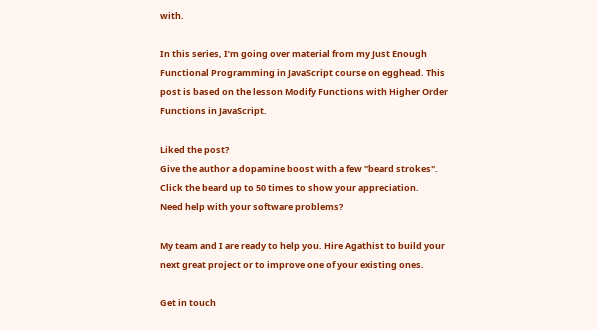with.

In this series, I’m going over material from my Just Enough Functional Programming in JavaScript course on egghead. This post is based on the lesson Modify Functions with Higher Order Functions in JavaScript.

Liked the post?
Give the author a dopamine boost with a few "beard strokes". Click the beard up to 50 times to show your appreciation.
Need help with your software problems?

My team and I are ready to help you. Hire Agathist to build your next great project or to improve one of your existing ones.

Get in touch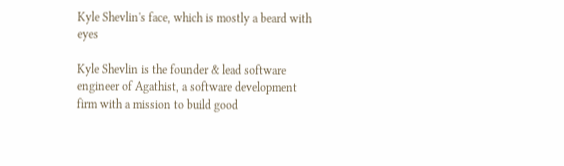Kyle Shevlin's face, which is mostly a beard with eyes

Kyle Shevlin is the founder & lead software engineer of Agathist, a software development firm with a mission to build good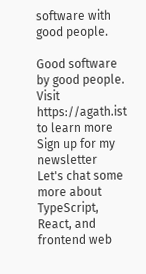software with good people.

Good software by good people.
Visit https://agath.ist to learn more
Sign up for my newsletter
Let's chat some more about TypeScript, React, and frontend web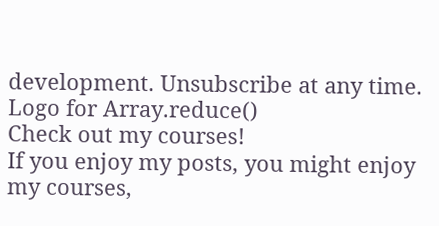development. Unsubscribe at any time.
Logo for Array.reduce()
Check out my courses!
If you enjoy my posts, you might enjoy my courses,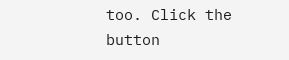too. Click the button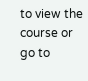to view the course or go to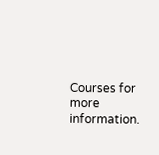Courses for more information.